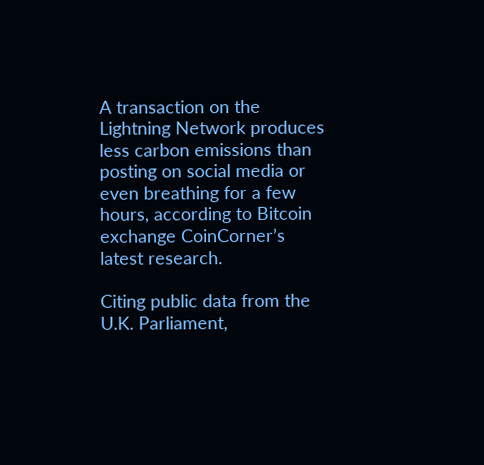A transaction on the Lightning Network produces less carbon emissions than posting on social media or even breathing for a few hours, according to Bitcoin exchange CoinCorner’s latest research.

Citing public data from the U.K. Parliament,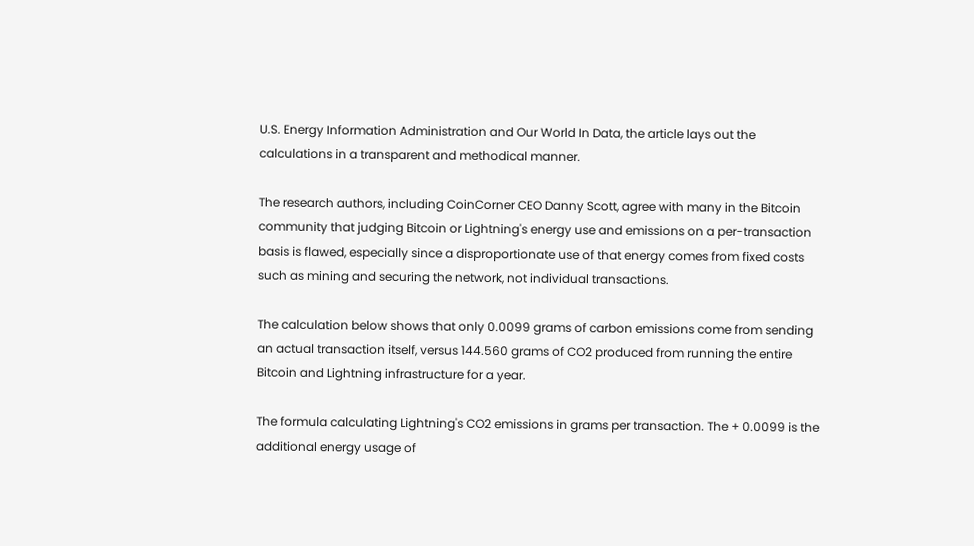U.S. Energy Information Administration and Our World In Data, the article lays out the calculations in a transparent and methodical manner.

The research authors, including CoinCorner CEO Danny Scott, agree with many in the Bitcoin community that judging Bitcoin or Lightning's energy use and emissions on a per-transaction basis is flawed, especially since a disproportionate use of that energy comes from fixed costs such as mining and securing the network, not individual transactions.

The calculation below shows that only 0.0099 grams of carbon emissions come from sending an actual transaction itself, versus 144.560 grams of CO2 produced from running the entire Bitcoin and Lightning infrastructure for a year.

The formula calculating Lightning's CO2 emissions in grams per transaction. The + 0.0099 is the additional energy usage of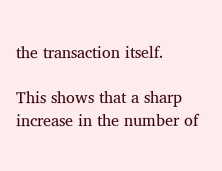the transaction itself.

This shows that a sharp increase in the number of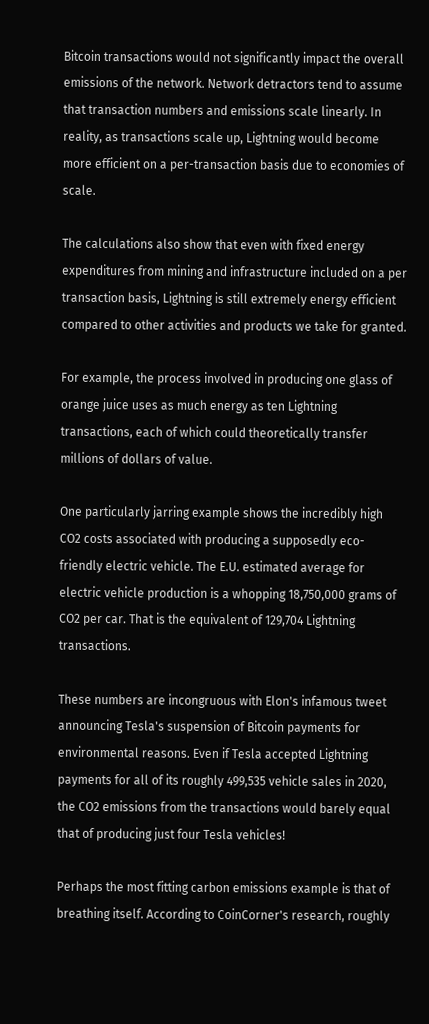Bitcoin transactions would not significantly impact the overall emissions of the network. Network detractors tend to assume that transaction numbers and emissions scale linearly. In reality, as transactions scale up, Lightning would become more efficient on a per-transaction basis due to economies of scale.

The calculations also show that even with fixed energy expenditures from mining and infrastructure included on a per transaction basis, Lightning is still extremely energy efficient compared to other activities and products we take for granted.

For example, the process involved in producing one glass of orange juice uses as much energy as ten Lightning transactions, each of which could theoretically transfer millions of dollars of value.

One particularly jarring example shows the incredibly high CO2 costs associated with producing a supposedly eco-friendly electric vehicle. The E.U. estimated average for electric vehicle production is a whopping 18,750,000 grams of CO2 per car. That is the equivalent of 129,704 Lightning transactions.

These numbers are incongruous with Elon's infamous tweet announcing Tesla's suspension of Bitcoin payments for environmental reasons. Even if Tesla accepted Lightning payments for all of its roughly 499,535 vehicle sales in 2020, the CO2 emissions from the transactions would barely equal that of producing just four Tesla vehicles!

Perhaps the most fitting carbon emissions example is that of breathing itself. According to CoinCorner's research, roughly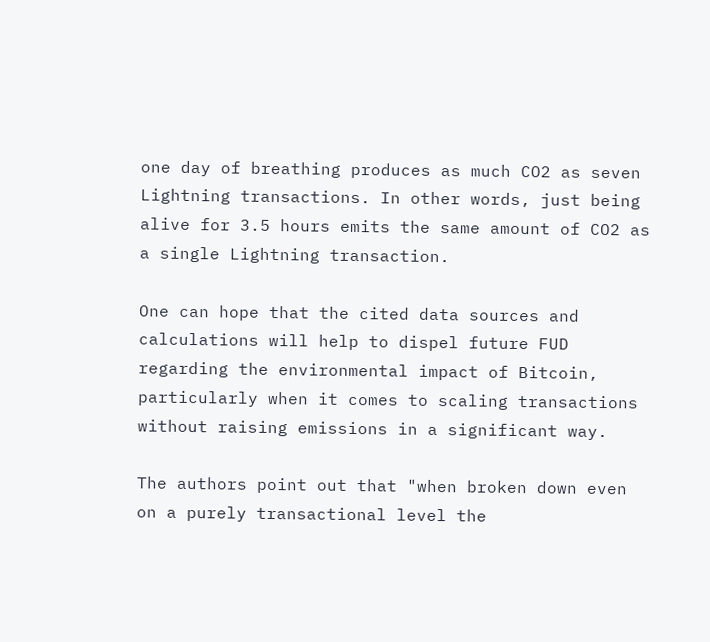one day of breathing produces as much CO2 as seven Lightning transactions. In other words, just being alive for 3.5 hours emits the same amount of CO2 as a single Lightning transaction.

One can hope that the cited data sources and calculations will help to dispel future FUD regarding the environmental impact of Bitcoin, particularly when it comes to scaling transactions without raising emissions in a significant way.

The authors point out that "when broken down even on a purely transactional level the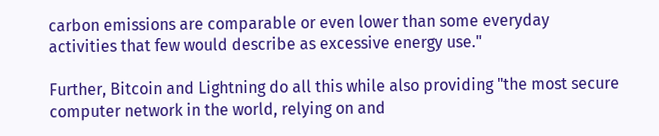carbon emissions are comparable or even lower than some everyday activities that few would describe as excessive energy use."

Further, Bitcoin and Lightning do all this while also providing "the most secure computer network in the world, relying on and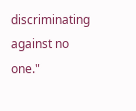discriminating against no one."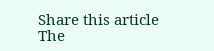Share this article
The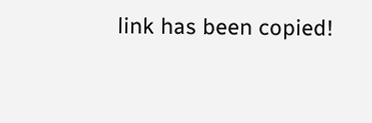link has been copied!